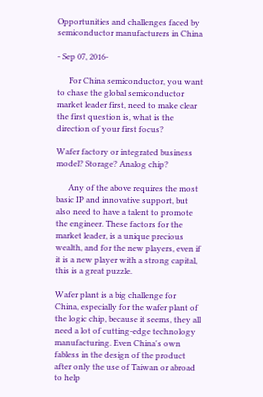Opportunities and challenges faced by semiconductor manufacturers in China

- Sep 07, 2016-

      For China semiconductor, you want to chase the global semiconductor market leader first, need to make clear the first question is, what is the direction of your first focus?

Wafer factory or integrated business model? Storage? Analog chip?

      Any of the above requires the most basic IP and innovative support, but also need to have a talent to promote the engineer. These factors for the market leader, is a unique precious wealth, and for the new players, even if it is a new player with a strong capital, this is a great puzzle.

Wafer plant is a big challenge for China, especially for the wafer plant of the logic chip, because it seems, they all need a lot of cutting-edge technology manufacturing. Even China's own fabless in the design of the product after only the use of Taiwan or abroad to help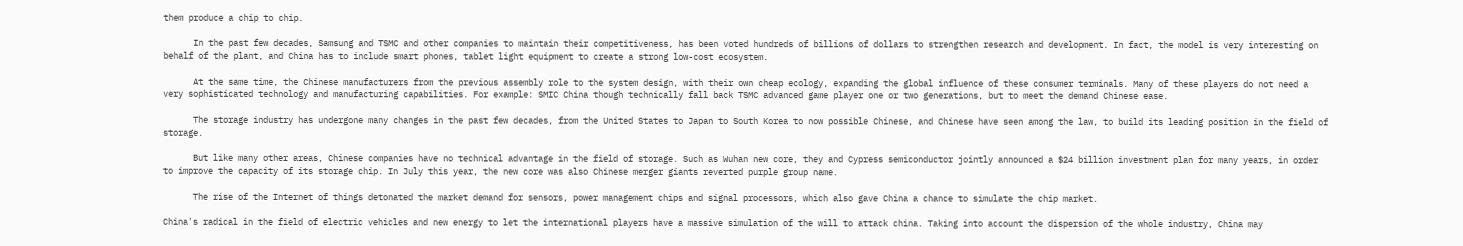them produce a chip to chip.

      In the past few decades, Samsung and TSMC and other companies to maintain their competitiveness, has been voted hundreds of billions of dollars to strengthen research and development. In fact, the model is very interesting on behalf of the plant, and China has to include smart phones, tablet light equipment to create a strong low-cost ecosystem.

      At the same time, the Chinese manufacturers from the previous assembly role to the system design, with their own cheap ecology, expanding the global influence of these consumer terminals. Many of these players do not need a very sophisticated technology and manufacturing capabilities. For example: SMIC China though technically fall back TSMC advanced game player one or two generations, but to meet the demand Chinese ease.

      The storage industry has undergone many changes in the past few decades, from the United States to Japan to South Korea to now possible Chinese, and Chinese have seen among the law, to build its leading position in the field of storage.

      But like many other areas, Chinese companies have no technical advantage in the field of storage. Such as Wuhan new core, they and Cypress semiconductor jointly announced a $24 billion investment plan for many years, in order to improve the capacity of its storage chip. In July this year, the new core was also Chinese merger giants reverted purple group name.

      The rise of the Internet of things detonated the market demand for sensors, power management chips and signal processors, which also gave China a chance to simulate the chip market.

China's radical in the field of electric vehicles and new energy to let the international players have a massive simulation of the will to attack china. Taking into account the dispersion of the whole industry, China may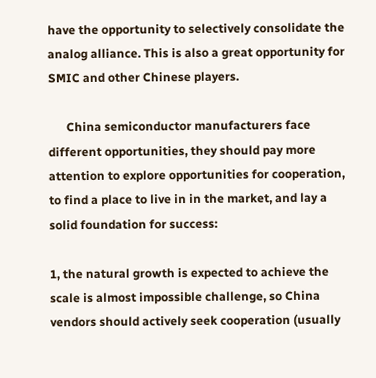have the opportunity to selectively consolidate the analog alliance. This is also a great opportunity for SMIC and other Chinese players.

      China semiconductor manufacturers face different opportunities, they should pay more attention to explore opportunities for cooperation, to find a place to live in in the market, and lay a solid foundation for success:

1, the natural growth is expected to achieve the scale is almost impossible challenge, so China vendors should actively seek cooperation (usually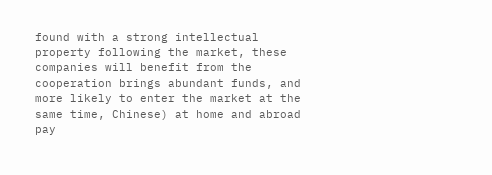found with a strong intellectual property following the market, these companies will benefit from the cooperation brings abundant funds, and more likely to enter the market at the same time, Chinese) at home and abroad pay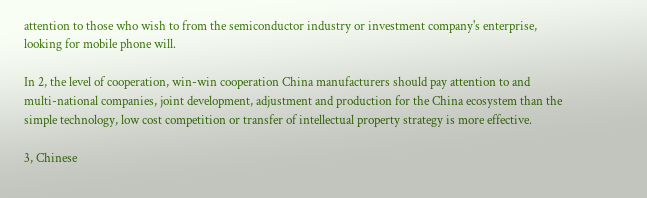attention to those who wish to from the semiconductor industry or investment company's enterprise, looking for mobile phone will.

In 2, the level of cooperation, win-win cooperation China manufacturers should pay attention to and multi-national companies, joint development, adjustment and production for the China ecosystem than the simple technology, low cost competition or transfer of intellectual property strategy is more effective.

3, Chinese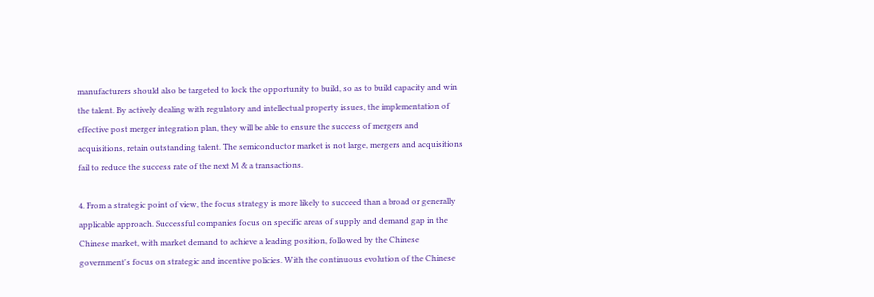manufacturers should also be targeted to lock the opportunity to build, so as to build capacity and win the talent. By actively dealing with regulatory and intellectual property issues, the implementation of effective post merger integration plan, they will be able to ensure the success of mergers and acquisitions, retain outstanding talent. The semiconductor market is not large, mergers and acquisitions fail to reduce the success rate of the next M & a transactions.

4. From a strategic point of view, the focus strategy is more likely to succeed than a broad or generally applicable approach. Successful companies focus on specific areas of supply and demand gap in the Chinese market, with market demand to achieve a leading position, followed by the Chinese government's focus on strategic and incentive policies. With the continuous evolution of the Chinese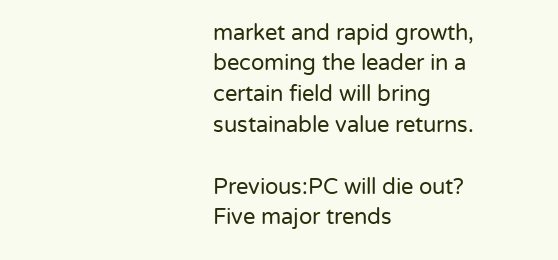market and rapid growth, becoming the leader in a certain field will bring sustainable value returns.

Previous:PC will die out? Five major trends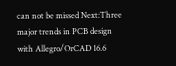can not be missed Next:Three major trends in PCB design with Allegro/OrCAD 16.6